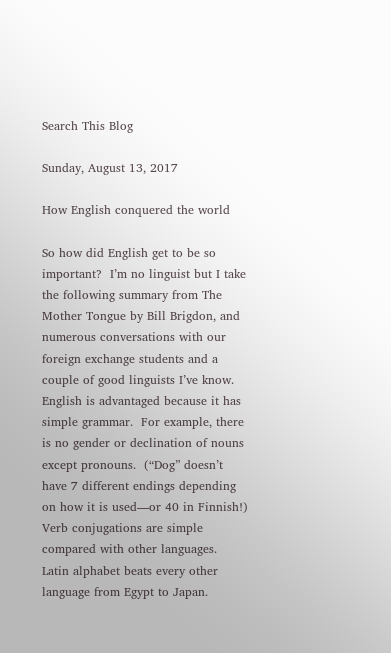Search This Blog

Sunday, August 13, 2017

How English conquered the world

So how did English get to be so important?  I’m no linguist but I take the following summary from The Mother Tongue by Bill Brigdon, and numerous conversations with our foreign exchange students and a couple of good linguists I’ve know.  English is advantaged because it has simple grammar.  For example, there is no gender or declination of nouns except pronouns.  (“Dog” doesn’t have 7 different endings depending on how it is used—or 40 in Finnish!)  Verb conjugations are simple compared with other languages.  Latin alphabet beats every other language from Egypt to Japan.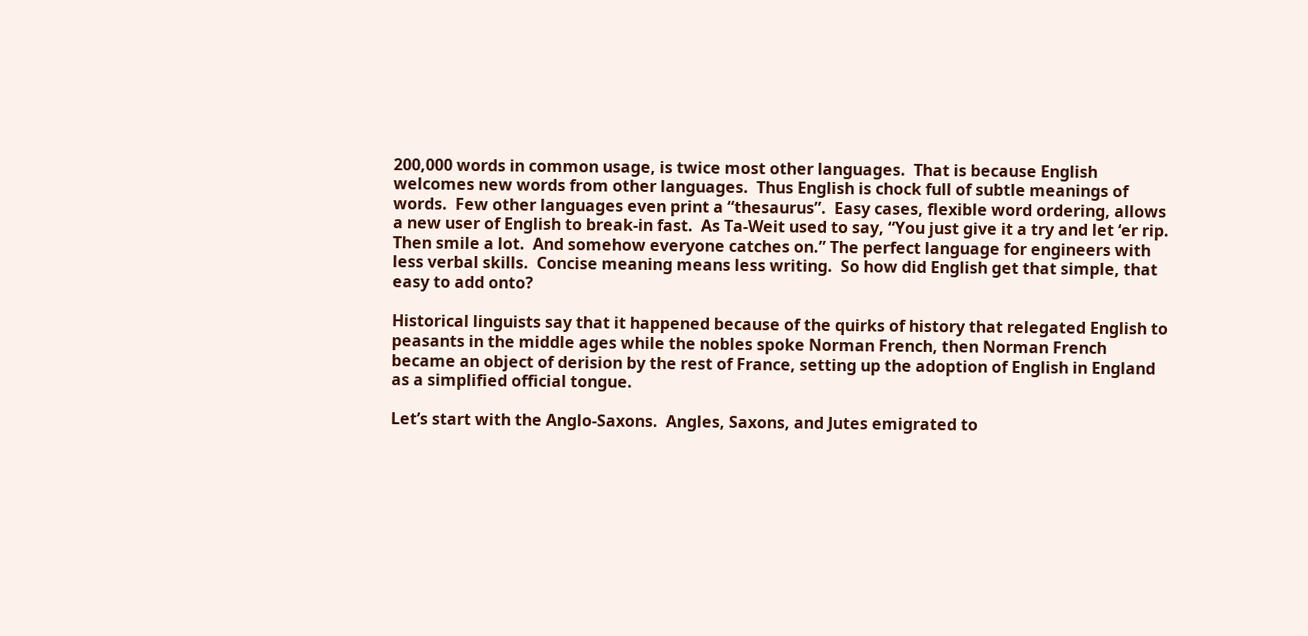200,000 words in common usage, is twice most other languages.  That is because English welcomes new words from other languages.  Thus English is chock full of subtle meanings of words.  Few other languages even print a “thesaurus”.  Easy cases, flexible word ordering, allows a new user of English to break-in fast.  As Ta-Weit used to say, “You just give it a try and let ‘er rip.  Then smile a lot.  And somehow everyone catches on.” The perfect language for engineers with less verbal skills.  Concise meaning means less writing.  So how did English get that simple, that easy to add onto?

Historical linguists say that it happened because of the quirks of history that relegated English to peasants in the middle ages while the nobles spoke Norman French, then Norman French became an object of derision by the rest of France, setting up the adoption of English in England as a simplified official tongue.

Let’s start with the Anglo-Saxons.  Angles, Saxons, and Jutes emigrated to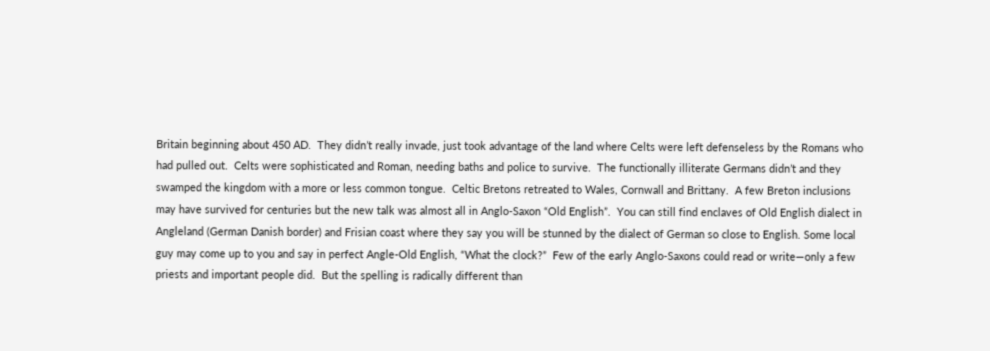Britain beginning about 450 AD.  They didn’t really invade, just took advantage of the land where Celts were left defenseless by the Romans who had pulled out.  Celts were sophisticated and Roman, needing baths and police to survive.  The functionally illiterate Germans didn’t and they swamped the kingdom with a more or less common tongue.  Celtic Bretons retreated to Wales, Cornwall and Brittany.  A few Breton inclusions may have survived for centuries but the new talk was almost all in Anglo-Saxon “Old English”.  You can still find enclaves of Old English dialect in Angleland (German Danish border) and Frisian coast where they say you will be stunned by the dialect of German so close to English. Some local guy may come up to you and say in perfect Angle-Old English, “What the clock?”  Few of the early Anglo-Saxons could read or write—only a few priests and important people did.  But the spelling is radically different than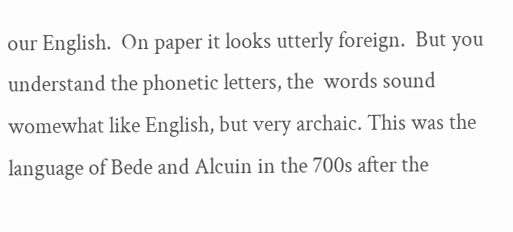our English.  On paper it looks utterly foreign.  But you understand the phonetic letters, the  words sound womewhat like English, but very archaic. This was the language of Bede and Alcuin in the 700s after the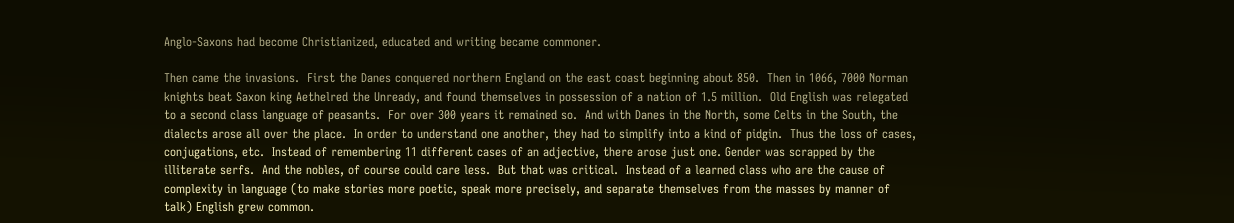Anglo-Saxons had become Christianized, educated and writing became commoner.

Then came the invasions.  First the Danes conquered northern England on the east coast beginning about 850.  Then in 1066, 7000 Norman knights beat Saxon king Aethelred the Unready, and found themselves in possession of a nation of 1.5 million.  Old English was relegated to a second class language of peasants.  For over 300 years it remained so.  And with Danes in the North, some Celts in the South, the dialects arose all over the place.  In order to understand one another, they had to simplify into a kind of pidgin.  Thus the loss of cases, conjugations, etc.  Instead of remembering 11 different cases of an adjective, there arose just one. Gender was scrapped by the illiterate serfs.  And the nobles, of course could care less.  But that was critical.  Instead of a learned class who are the cause of complexity in language (to make stories more poetic, speak more precisely, and separate themselves from the masses by manner of talk) English grew common.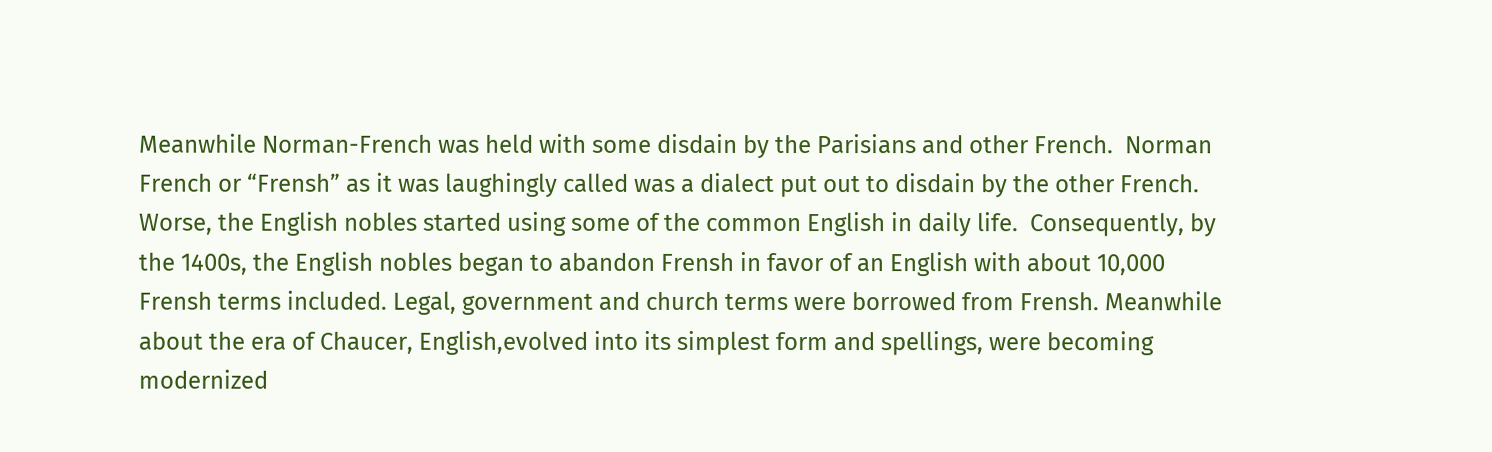Meanwhile Norman-French was held with some disdain by the Parisians and other French.  Norman French or “Frensh” as it was laughingly called was a dialect put out to disdain by the other French.  Worse, the English nobles started using some of the common English in daily life.  Consequently, by the 1400s, the English nobles began to abandon Frensh in favor of an English with about 10,000 Frensh terms included. Legal, government and church terms were borrowed from Frensh. Meanwhile about the era of Chaucer, English,evolved into its simplest form and spellings, were becoming modernized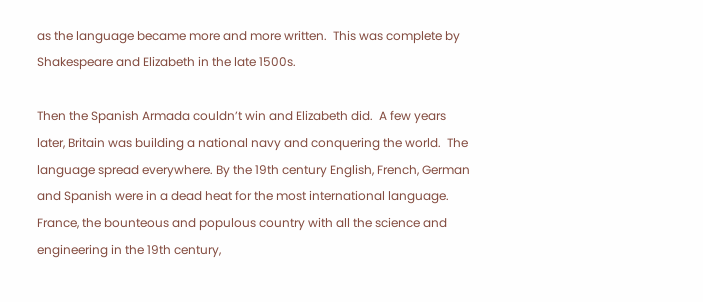as the language became more and more written.  This was complete by Shakespeare and Elizabeth in the late 1500s.

Then the Spanish Armada couldn’t win and Elizabeth did.  A few years later, Britain was building a national navy and conquering the world.  The language spread everywhere. By the 19th century English, French, German and Spanish were in a dead heat for the most international language.  France, the bounteous and populous country with all the science and engineering in the 19th century,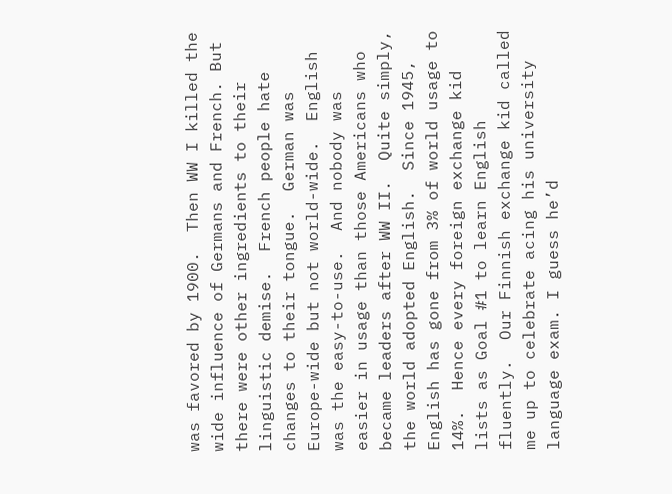was favored by 1900.  Then WW I killed the wide influence of Germans and French. But there were other ingredients to their linguistic demise.  French people hate changes to their tongue.  German was Europe-wide but not world-wide.  English was the easy-to-use.  And nobody was easier in usage than those Americans who became leaders after WW II.  Quite simply, the world adopted English.  Since 1945, English has gone from 3% of world usage to 14%.  Hence every foreign exchange kid lists as Goal #1 to learn English fluently.  Our Finnish exchange kid called me up to celebrate acing his university language exam. I guess he’d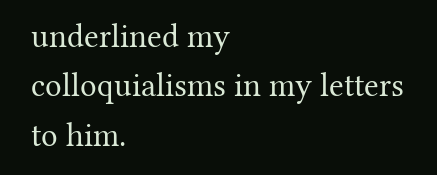underlined my colloquialisms in my letters to him.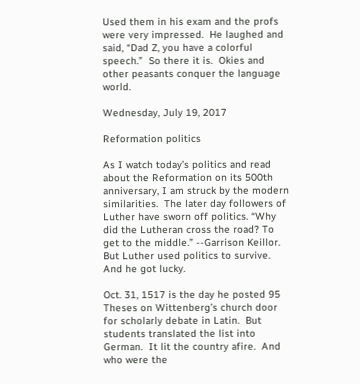Used them in his exam and the profs were very impressed.  He laughed and said, “Dad Z, you have a colorful speech.”  So there it is.  Okies and other peasants conquer the language world.

Wednesday, July 19, 2017

Reformation politics

As I watch today’s politics and read about the Reformation on its 500th anniversary, I am struck by the modern similarities.  The later day followers of Luther have sworn off politics. “Why did the Lutheran cross the road? To get to the middle.” --Garrison Keillor.  But Luther used politics to survive.  And he got lucky.

Oct. 31, 1517 is the day he posted 95 Theses on Wittenberg’s church door for scholarly debate in Latin.  But students translated the list into German.  It lit the country afire.  And who were the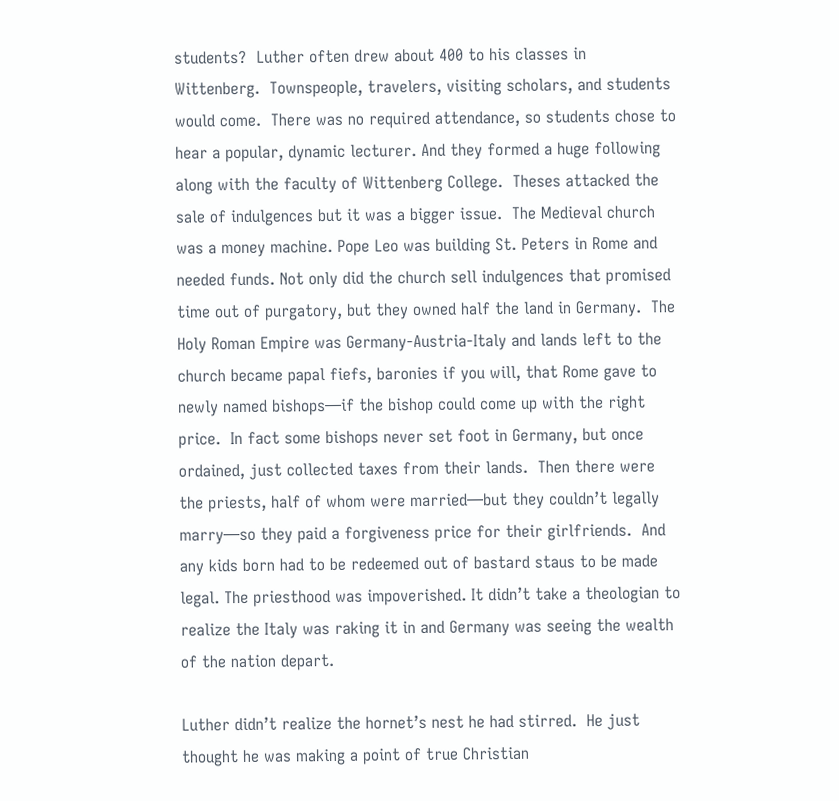students?  Luther often drew about 400 to his classes in Wittenberg.  Townspeople, travelers, visiting scholars, and students would come.  There was no required attendance, so students chose to hear a popular, dynamic lecturer. And they formed a huge following along with the faculty of Wittenberg College.  Theses attacked the sale of indulgences but it was a bigger issue.  The Medieval church was a money machine. Pope Leo was building St. Peters in Rome and needed funds. Not only did the church sell indulgences that promised time out of purgatory, but they owned half the land in Germany.  The Holy Roman Empire was Germany-Austria-Italy and lands left to the church became papal fiefs, baronies if you will, that Rome gave to newly named bishops—if the bishop could come up with the right price.  In fact some bishops never set foot in Germany, but once ordained, just collected taxes from their lands.  Then there were the priests, half of whom were married—but they couldn’t legally marry—so they paid a forgiveness price for their girlfriends.  And any kids born had to be redeemed out of bastard staus to be made legal. The priesthood was impoverished. It didn’t take a theologian to realize the Italy was raking it in and Germany was seeing the wealth of the nation depart.

Luther didn’t realize the hornet’s nest he had stirred.  He just thought he was making a point of true Christian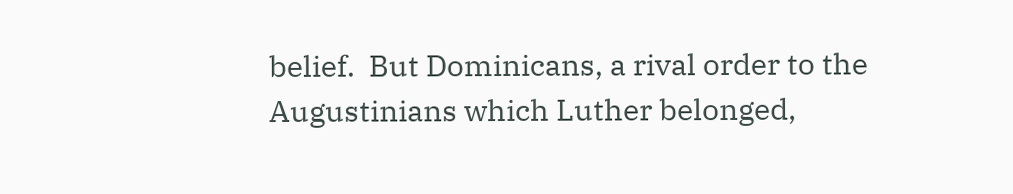belief.  But Dominicans, a rival order to the Augustinians which Luther belonged,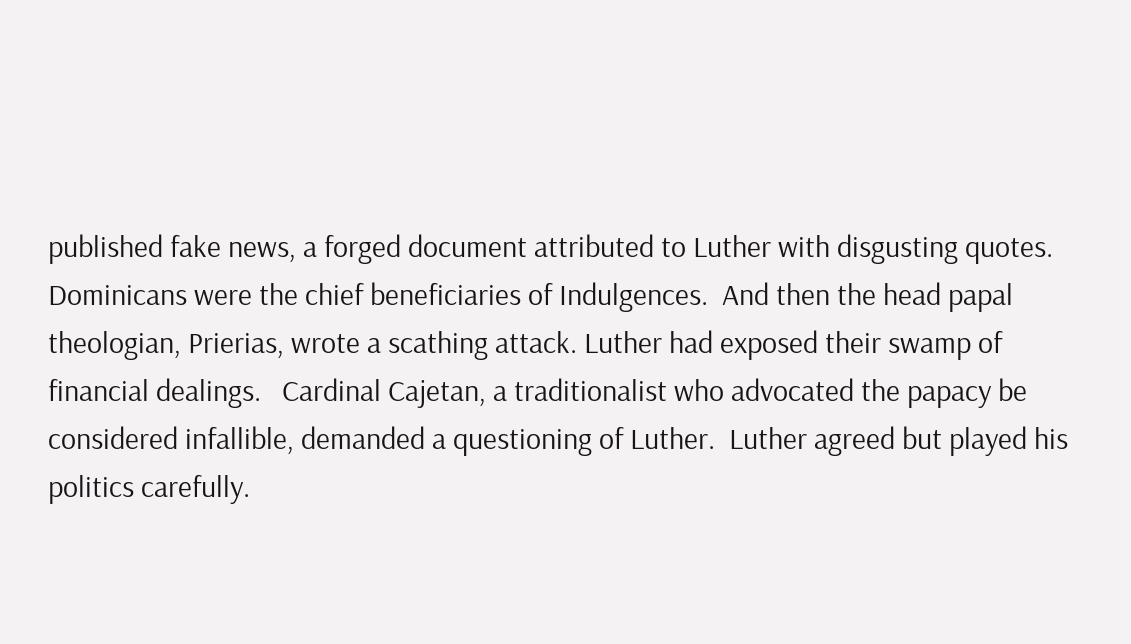published fake news, a forged document attributed to Luther with disgusting quotes. Dominicans were the chief beneficiaries of Indulgences.  And then the head papal theologian, Prierias, wrote a scathing attack. Luther had exposed their swamp of financial dealings.   Cardinal Cajetan, a traditionalist who advocated the papacy be considered infallible, demanded a questioning of Luther.  Luther agreed but played his politics carefully.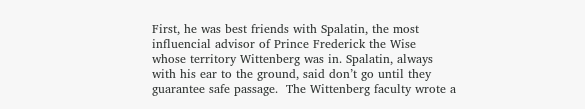First, he was best friends with Spalatin, the most influencial advisor of Prince Frederick the Wise  whose territory Wittenberg was in. Spalatin, always with his ear to the ground, said don’t go until they guarantee safe passage.  The Wittenberg faculty wrote a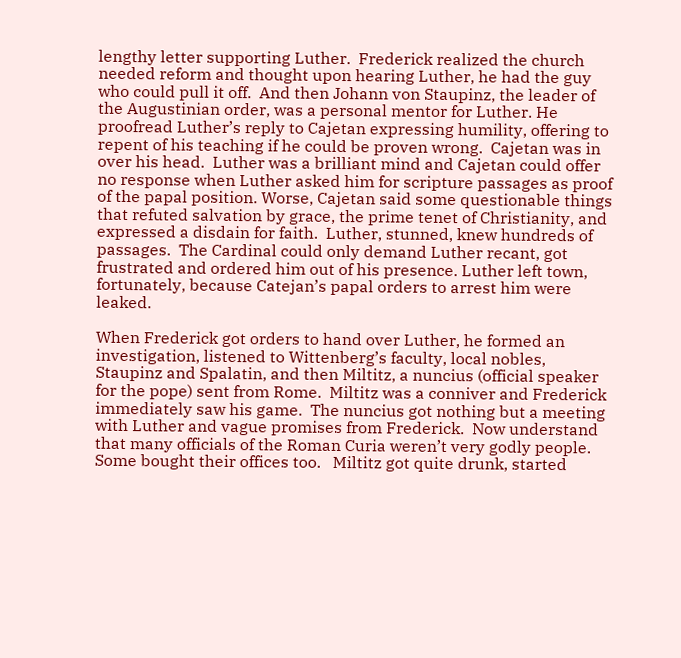lengthy letter supporting Luther.  Frederick realized the church needed reform and thought upon hearing Luther, he had the guy who could pull it off.  And then Johann von Staupinz, the leader of the Augustinian order, was a personal mentor for Luther. He proofread Luther’s reply to Cajetan expressing humility, offering to repent of his teaching if he could be proven wrong.  Cajetan was in over his head.  Luther was a brilliant mind and Cajetan could offer no response when Luther asked him for scripture passages as proof of the papal position. Worse, Cajetan said some questionable things that refuted salvation by grace, the prime tenet of Christianity, and expressed a disdain for faith.  Luther, stunned, knew hundreds of passages.  The Cardinal could only demand Luther recant, got frustrated and ordered him out of his presence. Luther left town, fortunately, because Catejan’s papal orders to arrest him were leaked.

When Frederick got orders to hand over Luther, he formed an investigation, listened to Wittenberg’s faculty, local nobles, Staupinz and Spalatin, and then Miltitz, a nuncius (official speaker for the pope) sent from Rome.  Miltitz was a conniver and Frederick immediately saw his game.  The nuncius got nothing but a meeting with Luther and vague promises from Frederick.  Now understand that many officials of the Roman Curia weren’t very godly people.  Some bought their offices too.   Miltitz got quite drunk, started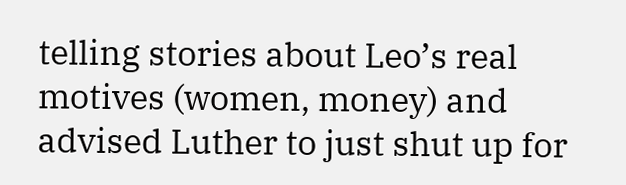telling stories about Leo’s real motives (women, money) and advised Luther to just shut up for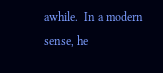awhile.  In a modern sense, he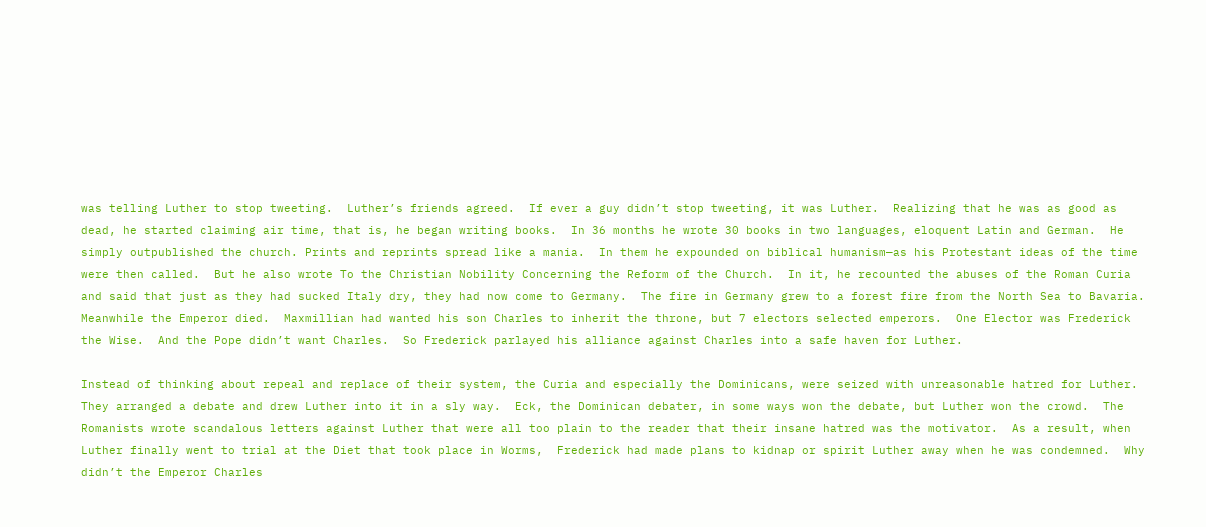was telling Luther to stop tweeting.  Luther’s friends agreed.  If ever a guy didn’t stop tweeting, it was Luther.  Realizing that he was as good as dead, he started claiming air time, that is, he began writing books.  In 36 months he wrote 30 books in two languages, eloquent Latin and German.  He simply outpublished the church. Prints and reprints spread like a mania.  In them he expounded on biblical humanism—as his Protestant ideas of the time were then called.  But he also wrote To the Christian Nobility Concerning the Reform of the Church.  In it, he recounted the abuses of the Roman Curia and said that just as they had sucked Italy dry, they had now come to Germany.  The fire in Germany grew to a forest fire from the North Sea to Bavaria.  Meanwhile the Emperor died.  Maxmillian had wanted his son Charles to inherit the throne, but 7 electors selected emperors.  One Elector was Frederick the Wise.  And the Pope didn’t want Charles.  So Frederick parlayed his alliance against Charles into a safe haven for Luther.

Instead of thinking about repeal and replace of their system, the Curia and especially the Dominicans, were seized with unreasonable hatred for Luther.  They arranged a debate and drew Luther into it in a sly way.  Eck, the Dominican debater, in some ways won the debate, but Luther won the crowd.  The Romanists wrote scandalous letters against Luther that were all too plain to the reader that their insane hatred was the motivator.  As a result, when Luther finally went to trial at the Diet that took place in Worms,  Frederick had made plans to kidnap or spirit Luther away when he was condemned.  Why didn’t the Emperor Charles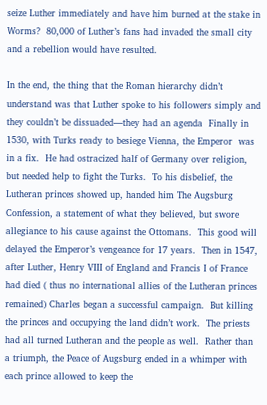seize Luther immediately and have him burned at the stake in Worms?  80,000 of Luther’s fans had invaded the small city and a rebellion would have resulted.

In the end, the thing that the Roman hierarchy didn’t understand was that Luther spoke to his followers simply and they couldn’t be dissuaded—they had an agenda  Finally in 1530, with Turks ready to besiege Vienna, the Emperor  was in a fix.  He had ostracized half of Germany over religion, but needed help to fight the Turks.  To his disbelief, the Lutheran princes showed up, handed him The Augsburg Confession, a statement of what they believed, but swore allegiance to his cause against the Ottomans.  This good will delayed the Emperor’s vengeance for 17 years.  Then in 1547, after Luther, Henry VIII of England and Francis I of France had died ( thus no international allies of the Lutheran princes remained) Charles began a successful campaign.  But killing the princes and occupying the land didn’t work.  The priests had all turned Lutheran and the people as well.  Rather than a triumph, the Peace of Augsburg ended in a whimper with each prince allowed to keep the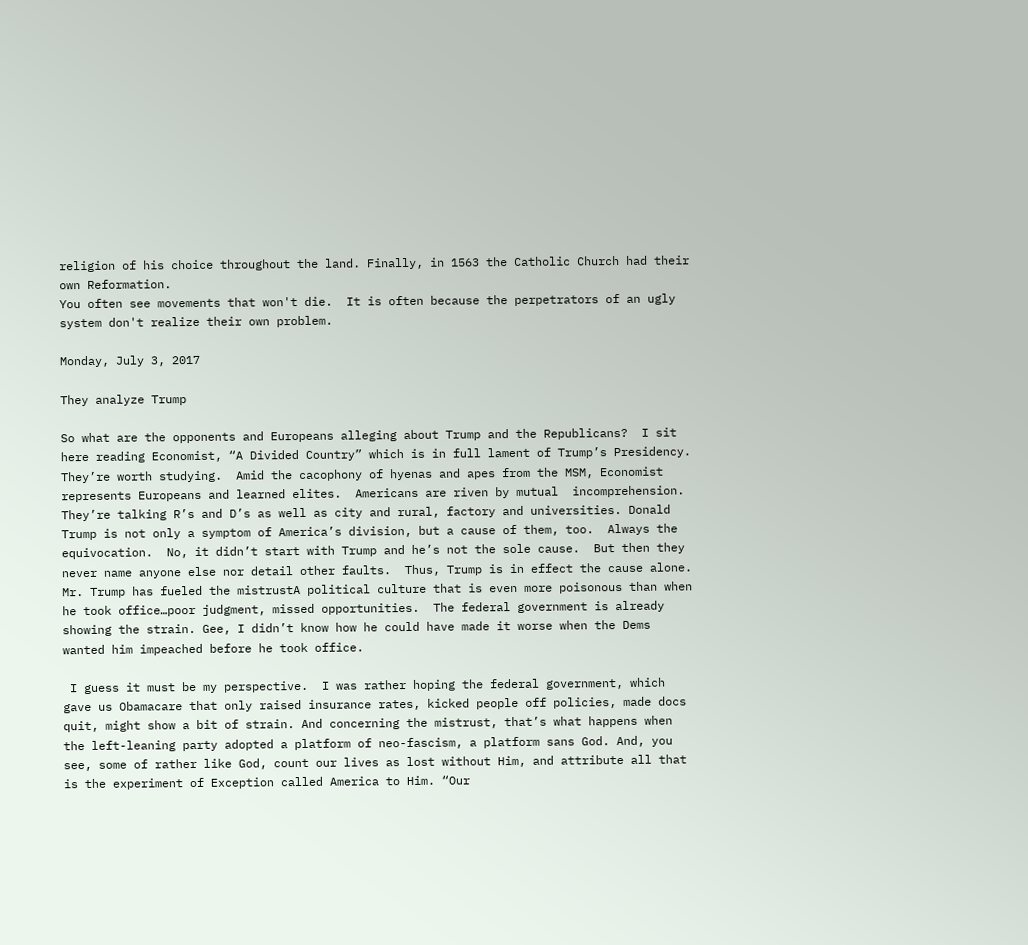religion of his choice throughout the land. Finally, in 1563 the Catholic Church had their own Reformation.
You often see movements that won't die.  It is often because the perpetrators of an ugly system don't realize their own problem.

Monday, July 3, 2017

They analyze Trump

So what are the opponents and Europeans alleging about Trump and the Republicans?  I sit here reading Economist, “A Divided Country” which is in full lament of Trump’s Presidency.  They’re worth studying.  Amid the cacophony of hyenas and apes from the MSM, Economist represents Europeans and learned elites.  Americans are riven by mutual  incomprehension. They’re talking R’s and D’s as well as city and rural, factory and universities. Donald Trump is not only a symptom of America’s division, but a cause of them, too.  Always the equivocation.  No, it didn’t start with Trump and he’s not the sole cause.  But then they never name anyone else nor detail other faults.  Thus, Trump is in effect the cause alone.  Mr. Trump has fueled the mistrustA political culture that is even more poisonous than when he took office…poor judgment, missed opportunities.  The federal government is already showing the strain. Gee, I didn’t know how he could have made it worse when the Dems wanted him impeached before he took office.

 I guess it must be my perspective.  I was rather hoping the federal government, which gave us Obamacare that only raised insurance rates, kicked people off policies, made docs quit, might show a bit of strain. And concerning the mistrust, that’s what happens when the left-leaning party adopted a platform of neo-fascism, a platform sans God. And, you see, some of rather like God, count our lives as lost without Him, and attribute all that is the experiment of Exception called America to Him. “Our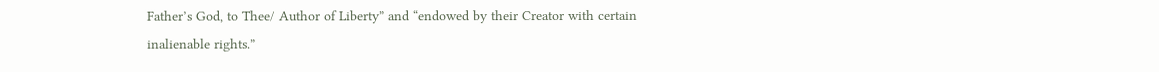Father’s God, to Thee/ Author of Liberty” and “endowed by their Creator with certain inalienable rights.”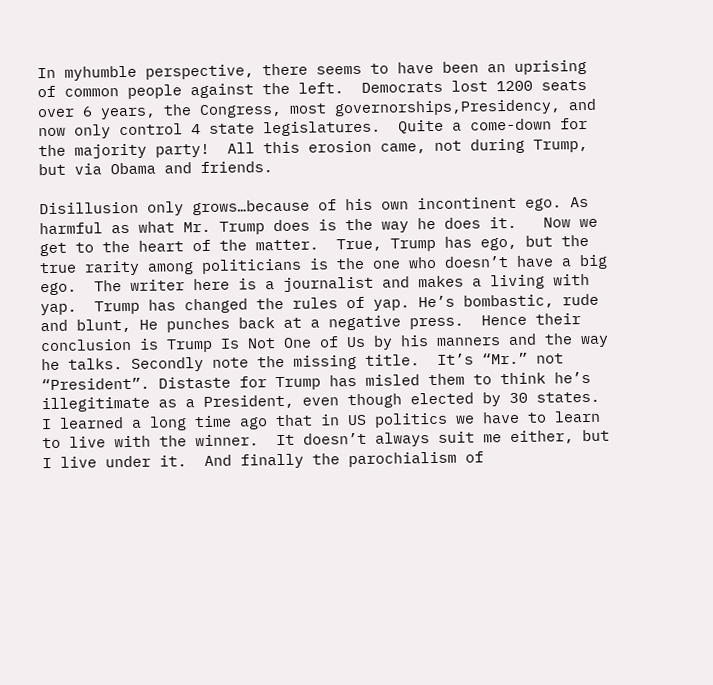In myhumble perspective, there seems to have been an uprising of common people against the left.  Democrats lost 1200 seats over 6 years, the Congress, most governorships,Presidency, and now only control 4 state legislatures.  Quite a come-down for the majority party!  All this erosion came, not during Trump, but via Obama and friends.

Disillusion only grows…because of his own incontinent ego. As harmful as what Mr. Trump does is the way he does it.   Now we get to the heart of the matter.  True, Trump has ego, but the true rarity among politicians is the one who doesn’t have a big ego.  The writer here is a journalist and makes a living with yap.  Trump has changed the rules of yap. He’s bombastic, rude and blunt, He punches back at a negative press.  Hence their conclusion is Trump Is Not One of Us by his manners and the way he talks. Secondly note the missing title.  It’s “Mr.” not “President”. Distaste for Trump has misled them to think he’s illegitimate as a President, even though elected by 30 states.  I learned a long time ago that in US politics we have to learn to live with the winner.  It doesn’t always suit me either, but I live under it.  And finally the parochialism of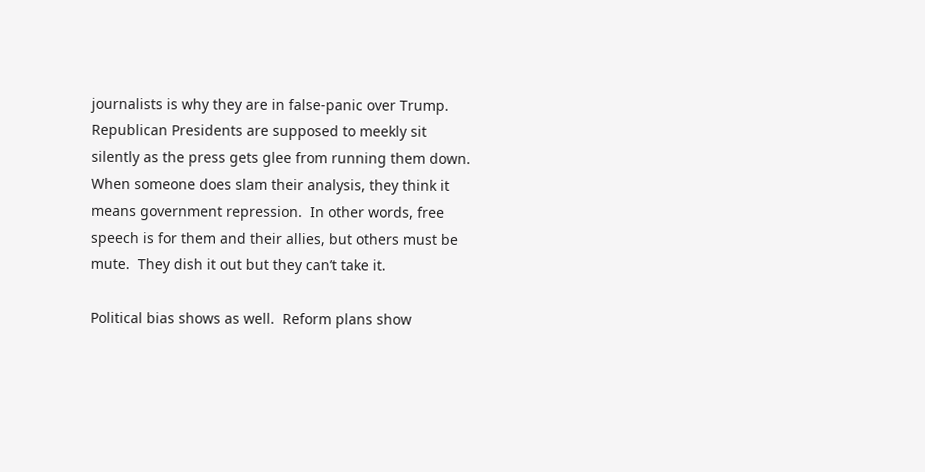journalists is why they are in false-panic over Trump.  Republican Presidents are supposed to meekly sit silently as the press gets glee from running them down.  When someone does slam their analysis, they think it means government repression.  In other words, free speech is for them and their allies, but others must be mute.  They dish it out but they can’t take it.

Political bias shows as well.  Reform plans show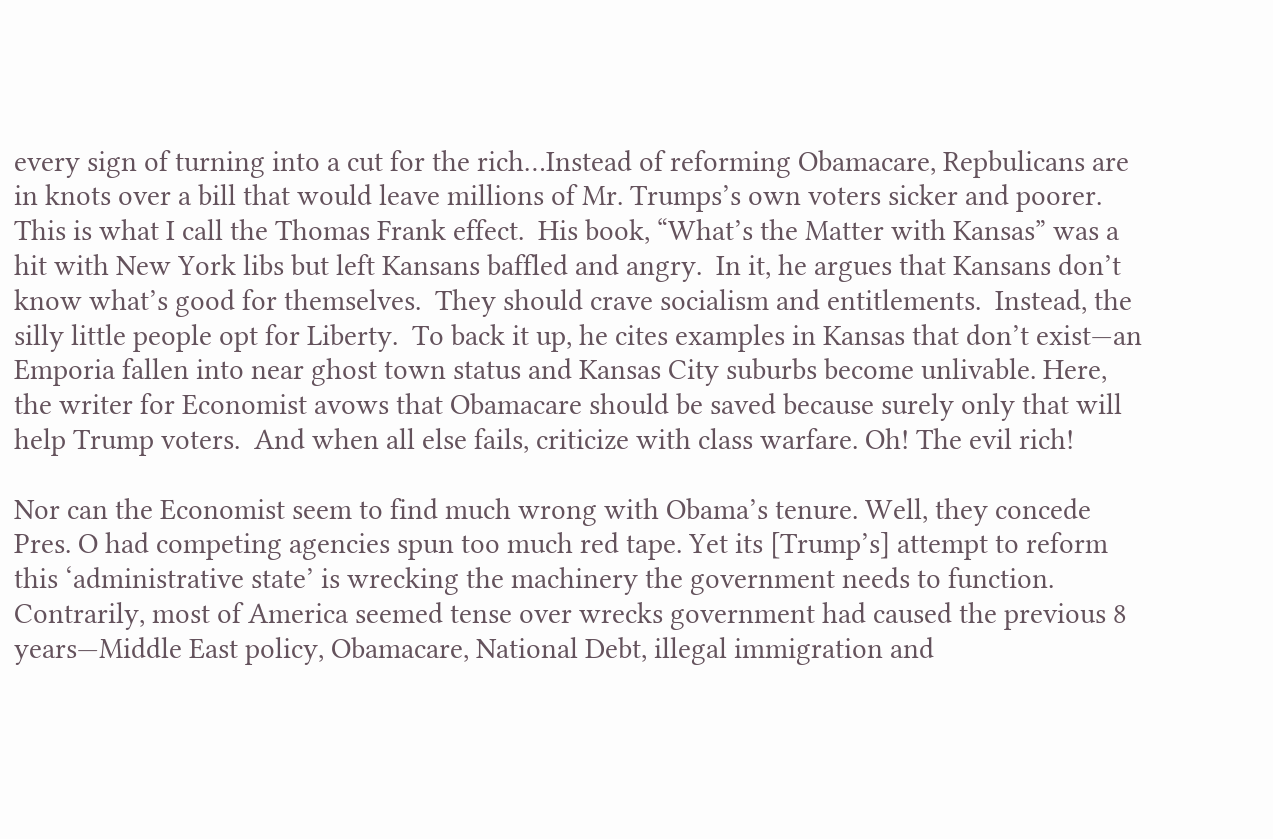every sign of turning into a cut for the rich…Instead of reforming Obamacare, Repbulicans are in knots over a bill that would leave millions of Mr. Trumps’s own voters sicker and poorer. This is what I call the Thomas Frank effect.  His book, “What’s the Matter with Kansas” was a hit with New York libs but left Kansans baffled and angry.  In it, he argues that Kansans don’t know what’s good for themselves.  They should crave socialism and entitlements.  Instead, the silly little people opt for Liberty.  To back it up, he cites examples in Kansas that don’t exist—an Emporia fallen into near ghost town status and Kansas City suburbs become unlivable. Here, the writer for Economist avows that Obamacare should be saved because surely only that will help Trump voters.  And when all else fails, criticize with class warfare. Oh! The evil rich!

Nor can the Economist seem to find much wrong with Obama’s tenure. Well, they concede Pres. O had competing agencies spun too much red tape. Yet its [Trump’s] attempt to reform this ‘administrative state’ is wrecking the machinery the government needs to function. Contrarily, most of America seemed tense over wrecks government had caused the previous 8 years—Middle East policy, Obamacare, National Debt, illegal immigration and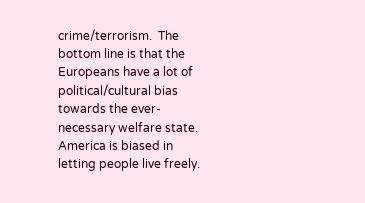crime/terrorism.  The bottom line is that the Europeans have a lot of political/cultural bias towards the ever-necessary welfare state.  America is biased in letting people live freely.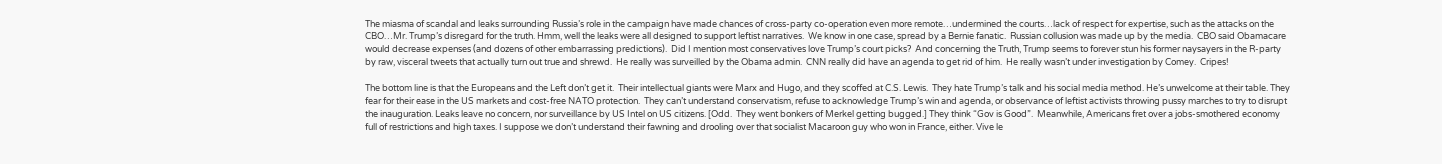The miasma of scandal and leaks surrounding Russia’s role in the campaign have made chances of cross-party co-operation even more remote…undermined the courts…lack of respect for expertise, such as the attacks on the CBO…Mr. Trump’s disregard for the truth. Hmm, well the leaks were all designed to support leftist narratives.  We know in one case, spread by a Bernie fanatic.  Russian collusion was made up by the media.  CBO said Obamacare would decrease expenses (and dozens of other embarrassing predictions).  Did I mention most conservatives love Trump’s court picks?  And concerning the Truth, Trump seems to forever stun his former naysayers in the R-party by raw, visceral tweets that actually turn out true and shrewd.  He really was surveilled by the Obama admin.  CNN really did have an agenda to get rid of him.  He really wasn’t under investigation by Comey.  Cripes!

The bottom line is that the Europeans and the Left don’t get it.  Their intellectual giants were Marx and Hugo, and they scoffed at C.S. Lewis.  They hate Trump’s talk and his social media method. He’s unwelcome at their table. They fear for their ease in the US markets and cost-free NATO protection.  They can’t understand conservatism, refuse to acknowledge Trump’s win and agenda, or observance of leftist activists throwing pussy marches to try to disrupt the inauguration. Leaks leave no concern, nor surveillance by US Intel on US citizens. [Odd.  They went bonkers of Merkel getting bugged.] They think “Gov is Good”.  Meanwhile, Americans fret over a jobs-smothered economy full of restrictions and high taxes. I suppose we don’t understand their fawning and drooling over that socialist Macaroon guy who won in France, either. Vive le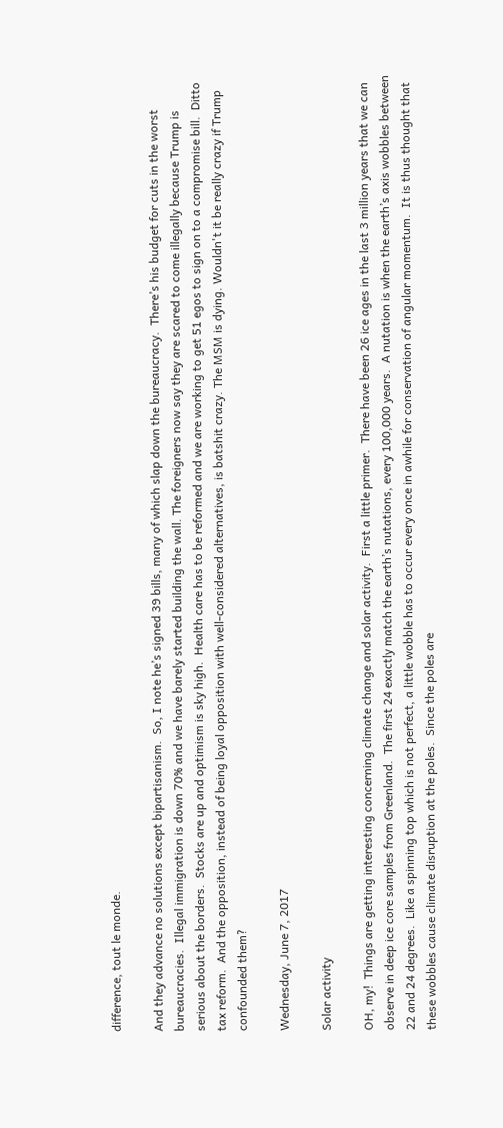difference, tout le monde.

And they advance no solutions except bipartisanism.  So, I note he’s signed 39 bills, many of which slap down the bureaucracy.  There’s his budget for cuts in the worst bureaucracies.  Illegal immigration is down 70% and we have barely started building the wall. The foreigners now say they are scared to come illegally because Trump is serious about the borders.  Stocks are up and optimism is sky high.  Health care has to be reformed and we are working to get 51 egos to sign on to a compromise bill.  Ditto tax reform.  And the opposition, instead of being loyal opposition with well-considered alternatives, is batshit crazy. The MSM is dying. Wouldn't it be really crazy if Trump confounded them?

Wednesday, June 7, 2017

Solar activity

OH, my!  Things are getting interesting concerning climate change and solar activity.  First a little primer.  There have been 26 ice ages in the last 3 million years that we can observe in deep ice core samples from Greenland.  The first 24 exactly match the earth’s nutations, every 100,000 years.  A nutation is when the earth’s axis wobbles between 22 and 24 degrees.  Like a spinning top which is not perfect, a little wobble has to occur every once in awhile for conservation of angular momentum.  It is thus thought that these wobbles cause climate disruption at the poles.  Since the poles are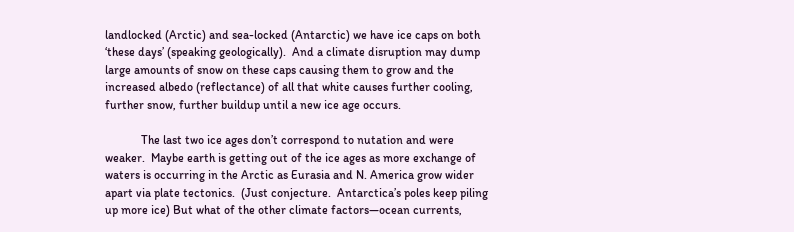landlocked (Arctic) and sea-locked (Antarctic) we have ice caps on both ‘these days’ (speaking geologically).  And a climate disruption may dump large amounts of snow on these caps causing them to grow and the increased albedo (reflectance) of all that white causes further cooling, further snow, further buildup until a new ice age occurs.

            The last two ice ages don’t correspond to nutation and were weaker.  Maybe earth is getting out of the ice ages as more exchange of waters is occurring in the Arctic as Eurasia and N. America grow wider apart via plate tectonics.  (Just conjecture.  Antarctica’s poles keep piling up more ice) But what of the other climate factors—ocean currents,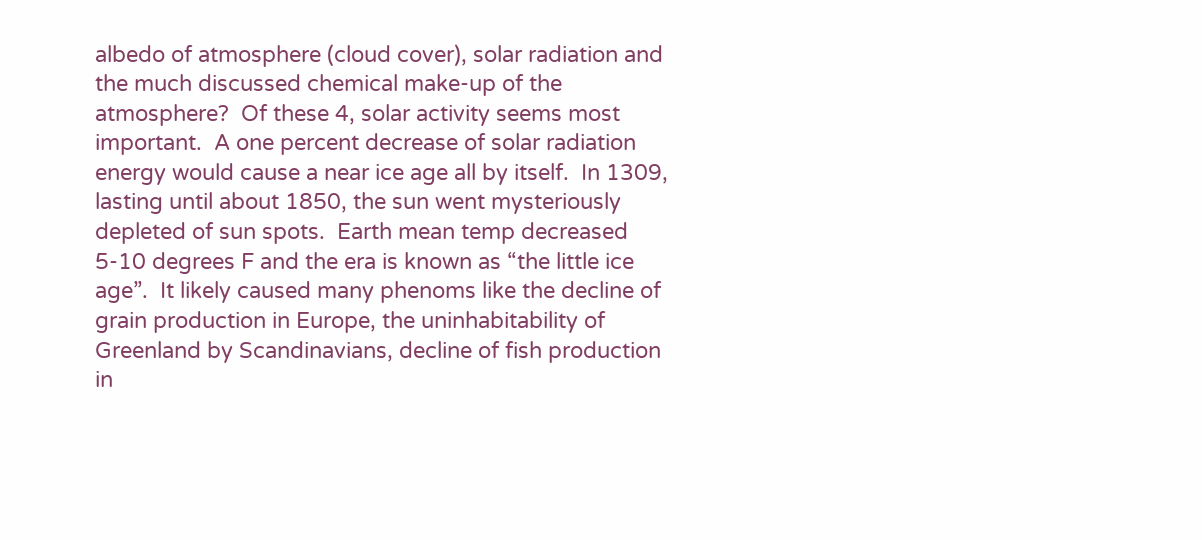albedo of atmosphere (cloud cover), solar radiation and the much discussed chemical make-up of the atmosphere?  Of these 4, solar activity seems most important.  A one percent decrease of solar radiation energy would cause a near ice age all by itself.  In 1309, lasting until about 1850, the sun went mysteriously depleted of sun spots.  Earth mean temp decreased 5-10 degrees F and the era is known as “the little ice age”.  It likely caused many phenoms like the decline of grain production in Europe, the uninhabitability of Greenland by Scandinavians, decline of fish production in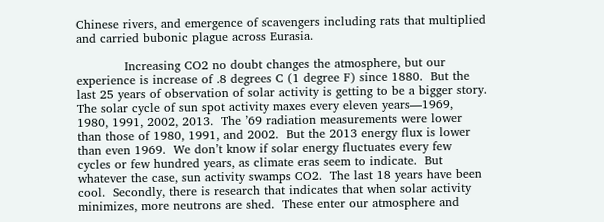Chinese rivers, and emergence of scavengers including rats that multiplied and carried bubonic plague across Eurasia.

            Increasing CO2 no doubt changes the atmosphere, but our experience is increase of .8 degrees C (1 degree F) since 1880.  But the last 25 years of observation of solar activity is getting to be a bigger story.  The solar cycle of sun spot activity maxes every eleven years—1969, 1980, 1991, 2002, 2013.  The ’69 radiation measurements were lower than those of 1980, 1991, and 2002.  But the 2013 energy flux is lower than even 1969.  We don’t know if solar energy fluctuates every few cycles or few hundred years, as climate eras seem to indicate.  But whatever the case, sun activity swamps CO2.  The last 18 years have been cool.  Secondly, there is research that indicates that when solar activity minimizes, more neutrons are shed.  These enter our atmosphere and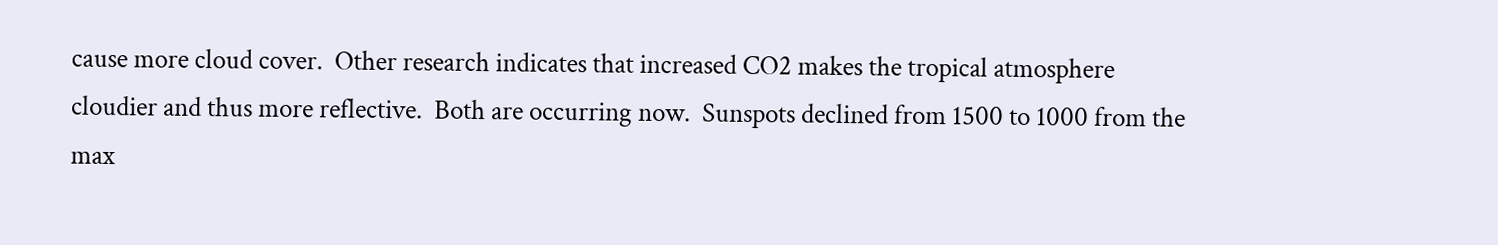cause more cloud cover.  Other research indicates that increased CO2 makes the tropical atmosphere cloudier and thus more reflective.  Both are occurring now.  Sunspots declined from 1500 to 1000 from the max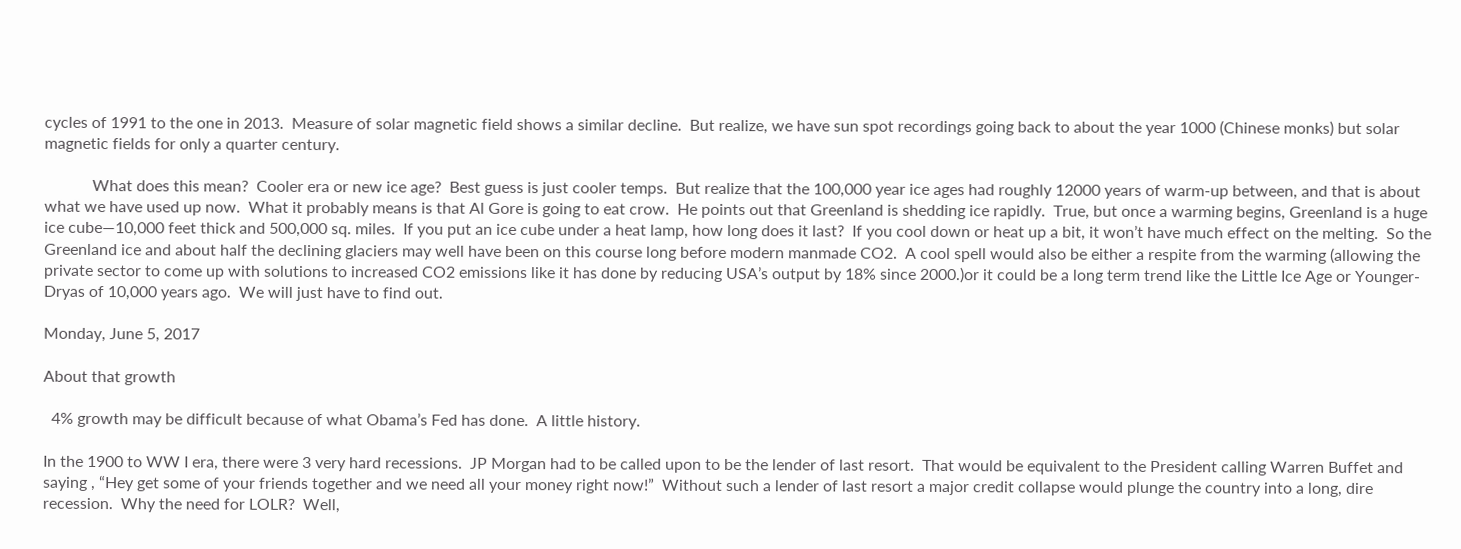cycles of 1991 to the one in 2013.  Measure of solar magnetic field shows a similar decline.  But realize, we have sun spot recordings going back to about the year 1000 (Chinese monks) but solar magnetic fields for only a quarter century.

            What does this mean?  Cooler era or new ice age?  Best guess is just cooler temps.  But realize that the 100,000 year ice ages had roughly 12000 years of warm-up between, and that is about what we have used up now.  What it probably means is that Al Gore is going to eat crow.  He points out that Greenland is shedding ice rapidly.  True, but once a warming begins, Greenland is a huge ice cube—10,000 feet thick and 500,000 sq. miles.  If you put an ice cube under a heat lamp, how long does it last?  If you cool down or heat up a bit, it won’t have much effect on the melting.  So the Greenland ice and about half the declining glaciers may well have been on this course long before modern manmade CO2.  A cool spell would also be either a respite from the warming (allowing the private sector to come up with solutions to increased CO2 emissions like it has done by reducing USA’s output by 18% since 2000.)or it could be a long term trend like the Little Ice Age or Younger-Dryas of 10,000 years ago.  We will just have to find out.

Monday, June 5, 2017

About that growth

  4% growth may be difficult because of what Obama’s Fed has done.  A little history.

In the 1900 to WW I era, there were 3 very hard recessions.  JP Morgan had to be called upon to be the lender of last resort.  That would be equivalent to the President calling Warren Buffet and saying , “Hey get some of your friends together and we need all your money right now!”  Without such a lender of last resort a major credit collapse would plunge the country into a long, dire recession.  Why the need for LOLR?  Well,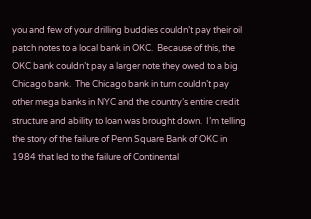you and few of your drilling buddies couldn’t pay their oil patch notes to a local bank in OKC.  Because of this, the OKC bank couldn’t pay a larger note they owed to a big Chicago bank.  The Chicago bank in turn couldn’t pay other mega banks in NYC and the country’s entire credit structure and ability to loan was brought down.  I’m telling the story of the failure of Penn Square Bank of OKC in 1984 that led to the failure of Continental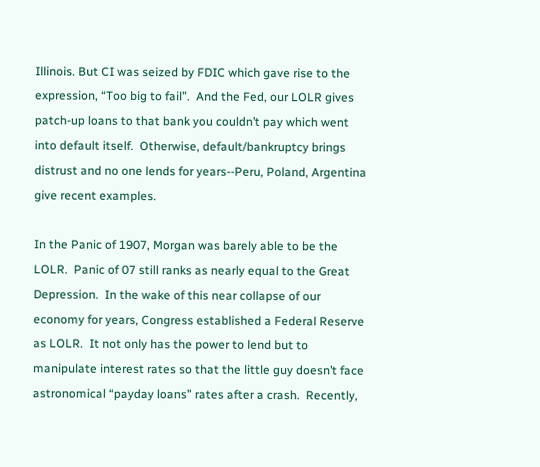Illinois. But CI was seized by FDIC which gave rise to the expression, “Too big to fail”.  And the Fed, our LOLR gives patch-up loans to that bank you couldn’t pay which went into default itself.  Otherwise, default/bankruptcy brings distrust and no one lends for years--Peru, Poland, Argentina give recent examples.

In the Panic of 1907, Morgan was barely able to be the LOLR.  Panic of 07 still ranks as nearly equal to the Great Depression.  In the wake of this near collapse of our economy for years, Congress established a Federal Reserve as LOLR.  It not only has the power to lend but to manipulate interest rates so that the little guy doesn’t face astronomical “payday loans” rates after a crash.  Recently,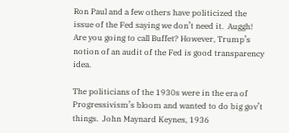Ron Paul and a few others have politicized the issue of the Fed saying we don’t need it.  Auggh! Are you going to call Buffet? However, Trump’s notion of an audit of the Fed is good transparency idea.

The politicians of the 1930s were in the era of Progressivism’s bloom and wanted to do big gov’t things.  John Maynard Keynes, 1936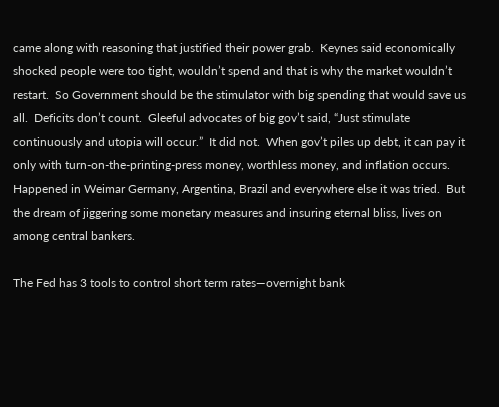came along with reasoning that justified their power grab.  Keynes said economically shocked people were too tight, wouldn’t spend and that is why the market wouldn’t restart.  So Government should be the stimulator with big spending that would save us all.  Deficits don’t count.  Gleeful advocates of big gov’t said, “Just stimulate continuously and utopia will occur.”  It did not.  When gov’t piles up debt, it can pay it only with turn-on-the-printing-press money, worthless money, and inflation occurs.  Happened in Weimar Germany, Argentina, Brazil and everywhere else it was tried.  But the dream of jiggering some monetary measures and insuring eternal bliss, lives on among central bankers.

The Fed has 3 tools to control short term rates—overnight bank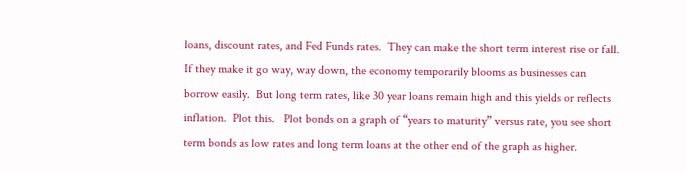loans, discount rates, and Fed Funds rates.  They can make the short term interest rise or fall.  If they make it go way, way down, the economy temporarily blooms as businesses can borrow easily.  But long term rates, like 30 year loans remain high and this yields or reflects inflation.  Plot this.   Plot bonds on a graph of “years to maturity” versus rate, you see short term bonds as low rates and long term loans at the other end of the graph as higher.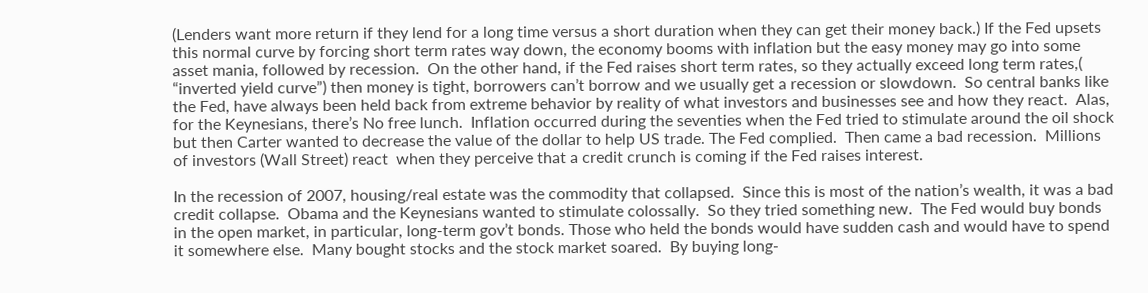(Lenders want more return if they lend for a long time versus a short duration when they can get their money back.) If the Fed upsets this normal curve by forcing short term rates way down, the economy booms with inflation but the easy money may go into some asset mania, followed by recession.  On the other hand, if the Fed raises short term rates, so they actually exceed long term rates,( “inverted yield curve”) then money is tight, borrowers can’t borrow and we usually get a recession or slowdown.  So central banks like the Fed, have always been held back from extreme behavior by reality of what investors and businesses see and how they react.  Alas, for the Keynesians, there’s No free lunch.  Inflation occurred during the seventies when the Fed tried to stimulate around the oil shock but then Carter wanted to decrease the value of the dollar to help US trade. The Fed complied.  Then came a bad recession.  Millions of investors (Wall Street) react  when they perceive that a credit crunch is coming if the Fed raises interest.

In the recession of 2007, housing/real estate was the commodity that collapsed.  Since this is most of the nation’s wealth, it was a bad credit collapse.  Obama and the Keynesians wanted to stimulate colossally.  So they tried something new.  The Fed would buy bonds in the open market, in particular, long-term gov’t bonds. Those who held the bonds would have sudden cash and would have to spend it somewhere else.  Many bought stocks and the stock market soared.  By buying long-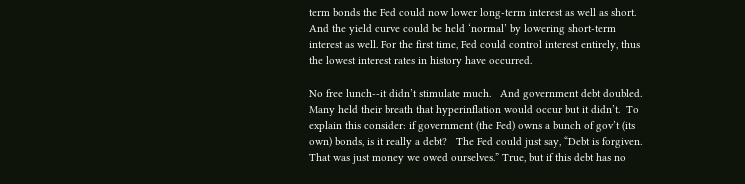term bonds the Fed could now lower long-term interest as well as short.  And the yield curve could be held ‘normal’ by lowering short-term interest as well. For the first time, Fed could control interest entirely, thus the lowest interest rates in history have occurred.

No free lunch--it didn’t stimulate much.   And government debt doubled.  Many held their breath that hyperinflation would occur but it didn’t.  To explain this consider: if government (the Fed) owns a bunch of gov’t (its own) bonds, is it really a debt?   The Fed could just say, “Debt is forgiven. That was just money we owed ourselves.” True, but if this debt has no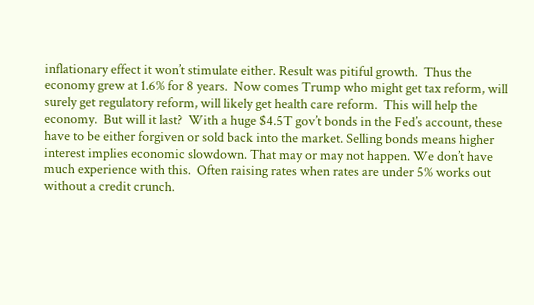inflationary effect it won’t stimulate either. Result was pitiful growth.  Thus the economy grew at 1.6% for 8 years.  Now comes Trump who might get tax reform, will surely get regulatory reform, will likely get health care reform.  This will help the economy.  But will it last?  With a huge $4.5T gov’t bonds in the Fed’s account, these have to be either forgiven or sold back into the market. Selling bonds means higher interest implies economic slowdown. That may or may not happen. We don’t have much experience with this.  Often raising rates when rates are under 5% works out without a credit crunch.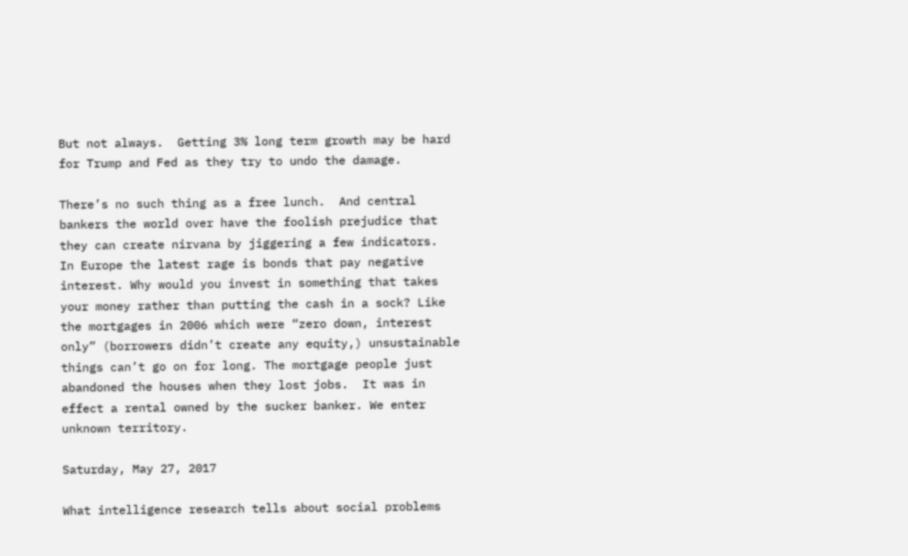But not always.  Getting 3% long term growth may be hard for Trump and Fed as they try to undo the damage.

There’s no such thing as a free lunch.  And central bankers the world over have the foolish prejudice that they can create nirvana by jiggering a few indicators.  In Europe the latest rage is bonds that pay negative interest. Why would you invest in something that takes your money rather than putting the cash in a sock? Like the mortgages in 2006 which were “zero down, interest only” (borrowers didn’t create any equity,) unsustainable things can’t go on for long. The mortgage people just abandoned the houses when they lost jobs.  It was in effect a rental owned by the sucker banker. We enter unknown territory.

Saturday, May 27, 2017

What intelligence research tells about social problems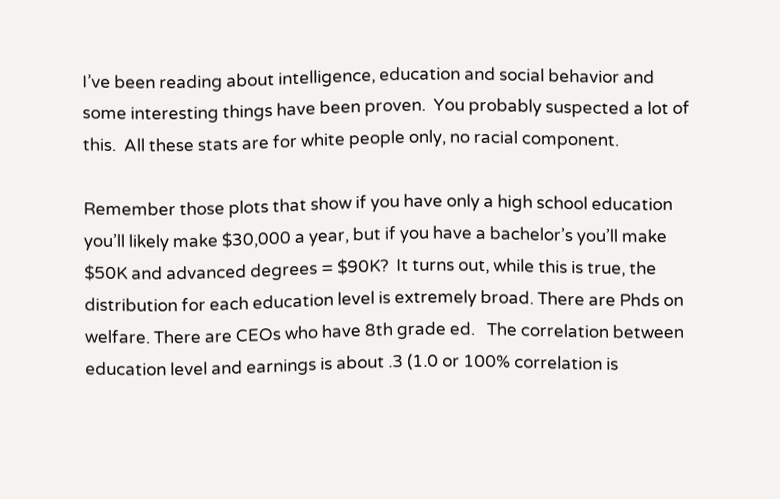I’ve been reading about intelligence, education and social behavior and some interesting things have been proven.  You probably suspected a lot of this.  All these stats are for white people only, no racial component.

Remember those plots that show if you have only a high school education you’ll likely make $30,000 a year, but if you have a bachelor’s you’ll make $50K and advanced degrees = $90K?  It turns out, while this is true, the distribution for each education level is extremely broad. There are Phds on welfare. There are CEOs who have 8th grade ed.   The correlation between education level and earnings is about .3 (1.0 or 100% correlation is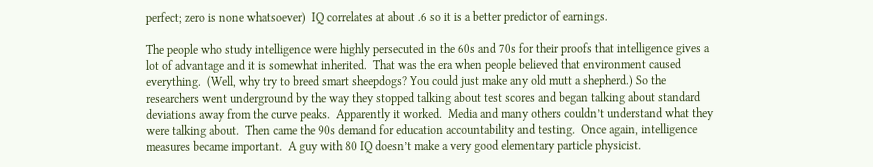perfect; zero is none whatsoever)  IQ correlates at about .6 so it is a better predictor of earnings.

The people who study intelligence were highly persecuted in the 60s and 70s for their proofs that intelligence gives a lot of advantage and it is somewhat inherited.  That was the era when people believed that environment caused everything.  (Well, why try to breed smart sheepdogs? You could just make any old mutt a shepherd.) So the researchers went underground by the way they stopped talking about test scores and began talking about standard deviations away from the curve peaks.  Apparently it worked.  Media and many others couldn’t understand what they were talking about.  Then came the 90s demand for education accountability and testing.  Once again, intelligence measures became important.  A guy with 80 IQ doesn’t make a very good elementary particle physicist.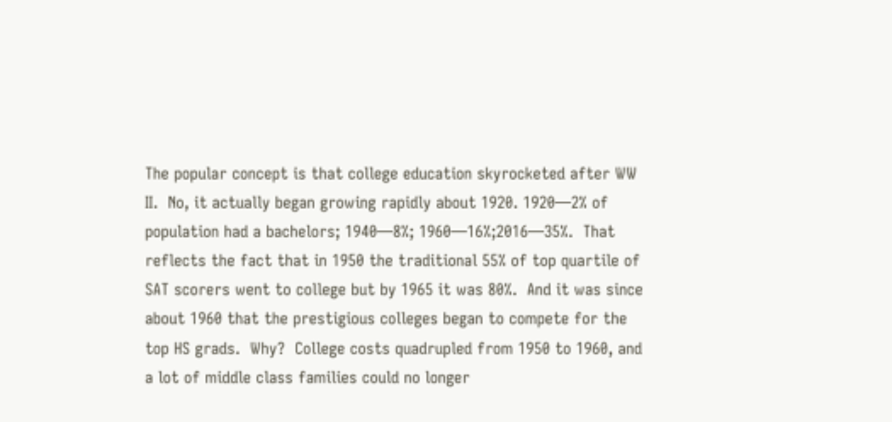The popular concept is that college education skyrocketed after WW II.  No, it actually began growing rapidly about 1920. 1920—2% of population had a bachelors; 1940—8%; 1960—16%;2016—35%.  That reflects the fact that in 1950 the traditional 55% of top quartile of SAT scorers went to college but by 1965 it was 80%.  And it was since about 1960 that the prestigious colleges began to compete for the top HS grads.  Why?  College costs quadrupled from 1950 to 1960, and a lot of middle class families could no longer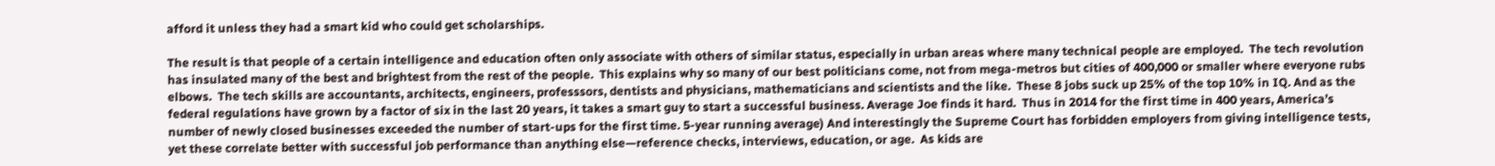afford it unless they had a smart kid who could get scholarships.

The result is that people of a certain intelligence and education often only associate with others of similar status, especially in urban areas where many technical people are employed.  The tech revolution has insulated many of the best and brightest from the rest of the people.  This explains why so many of our best politicians come, not from mega-metros but cities of 400,000 or smaller where everyone rubs elbows.  The tech skills are accountants, architects, engineers, professsors, dentists and physicians, mathematicians and scientists and the like.  These 8 jobs suck up 25% of the top 10% in IQ. And as the federal regulations have grown by a factor of six in the last 20 years, it takes a smart guy to start a successful business. Average Joe finds it hard.  Thus in 2014 for the first time in 400 years, America’s number of newly closed businesses exceeded the number of start-ups for the first time. 5-year running average) And interestingly the Supreme Court has forbidden employers from giving intelligence tests, yet these correlate better with successful job performance than anything else—reference checks, interviews, education, or age.  As kids are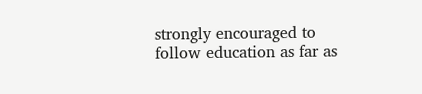strongly encouraged to follow education as far as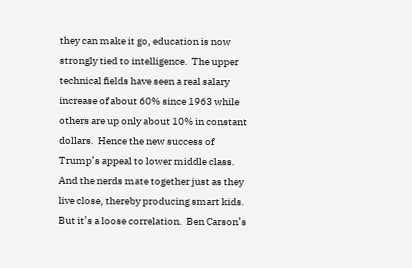they can make it go, education is now strongly tied to intelligence.  The upper technical fields have seen a real salary increase of about 60% since 1963 while others are up only about 10% in constant dollars.  Hence the new success of Trump’s appeal to lower middle class.   And the nerds mate together just as they live close, thereby producing smart kids.  But it’s a loose correlation.  Ben Carson’s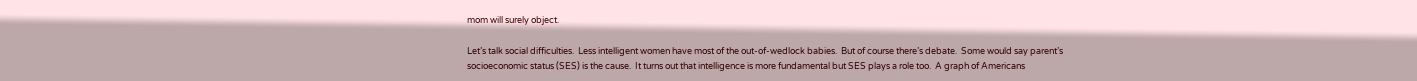mom will surely object.

Let’s talk social difficulties.  Less intelligent women have most of the out-of-wedlock babies.  But of course there’s debate.  Some would say parent’s socioeconomic status (SES) is the cause.  It turns out that intelligence is more fundamental but SES plays a role too.  A graph of Americans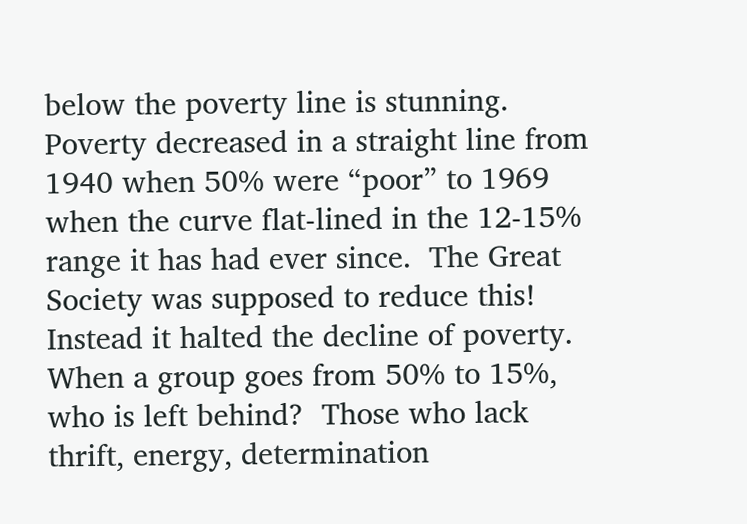below the poverty line is stunning.  Poverty decreased in a straight line from 1940 when 50% were “poor” to 1969 when the curve flat-lined in the 12-15% range it has had ever since.  The Great Society was supposed to reduce this!  Instead it halted the decline of poverty.  When a group goes from 50% to 15%, who is left behind?  Those who lack thrift, energy, determination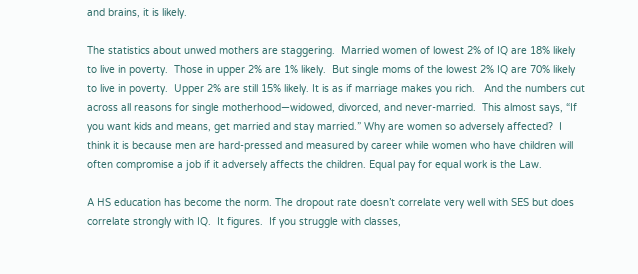and brains, it is likely.

The statistics about unwed mothers are staggering.  Married women of lowest 2% of IQ are 18% likely to live in poverty.  Those in upper 2% are 1% likely.  But single moms of the lowest 2% IQ are 70% likely to live in poverty.  Upper 2% are still 15% likely. It is as if marriage makes you rich.   And the numbers cut across all reasons for single motherhood—widowed, divorced, and never-married.  This almost says, “If you want kids and means, get married and stay married.” Why are women so adversely affected?  I think it is because men are hard-pressed and measured by career while women who have children will often compromise a job if it adversely affects the children. Equal pay for equal work is the Law.

A HS education has become the norm. The dropout rate doesn’t correlate very well with SES but does correlate strongly with IQ.  It figures.  If you struggle with classes,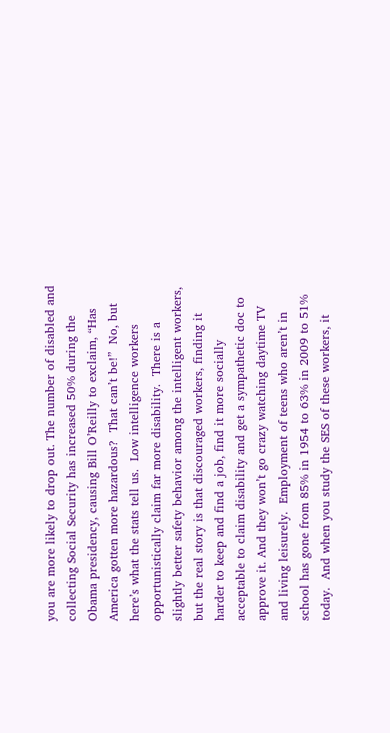you are more likely to drop out. The number of disabled and collecting Social Security has increased 50% during the Obama presidency, causing Bill O’Reilly to exclaim, “Has America gotten more hazardous?  That can’t be!”  No, but here’s what the stats tell us.  Low intelligence workers opportunistically claim far more disability.  There is a slightly better safety behavior among the intelligent workers, but the real story is that discouraged workers, finding it harder to keep and find a job, find it more socially acceptable to claim disability and get a sympathetic doc to approve it. And they won’t go crazy watching daytime TV and living leisurely.  Employment of teens who aren’t in school has gone from 85% in 1954 to 63% in 2009 to 51% today.  And when you study the SES of these workers, it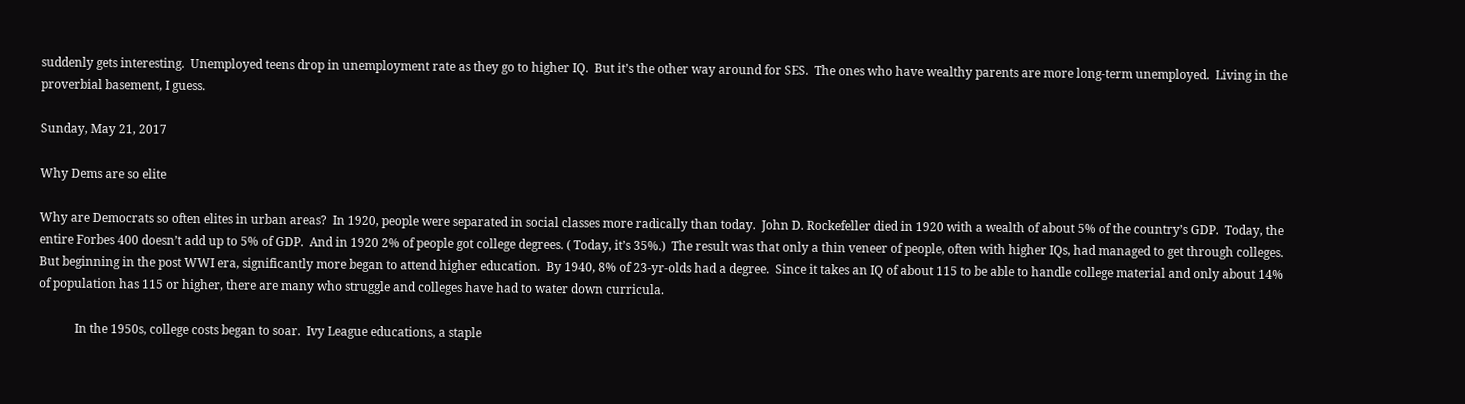suddenly gets interesting.  Unemployed teens drop in unemployment rate as they go to higher IQ.  But it’s the other way around for SES.  The ones who have wealthy parents are more long-term unemployed.  Living in the proverbial basement, I guess.

Sunday, May 21, 2017

Why Dems are so elite

Why are Democrats so often elites in urban areas?  In 1920, people were separated in social classes more radically than today.  John D. Rockefeller died in 1920 with a wealth of about 5% of the country’s GDP.  Today, the entire Forbes 400 doesn’t add up to 5% of GDP.  And in 1920 2% of people got college degrees. ( Today, it’s 35%.)  The result was that only a thin veneer of people, often with higher IQs, had managed to get through colleges.  But beginning in the post WWI era, significantly more began to attend higher education.  By 1940, 8% of 23-yr-olds had a degree.  Since it takes an IQ of about 115 to be able to handle college material and only about 14% of population has 115 or higher, there are many who struggle and colleges have had to water down curricula.

            In the 1950s, college costs began to soar.  Ivy League educations, a staple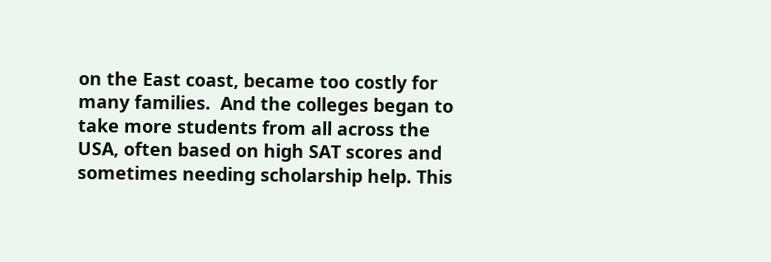on the East coast, became too costly for many families.  And the colleges began to take more students from all across the USA, often based on high SAT scores and sometimes needing scholarship help. This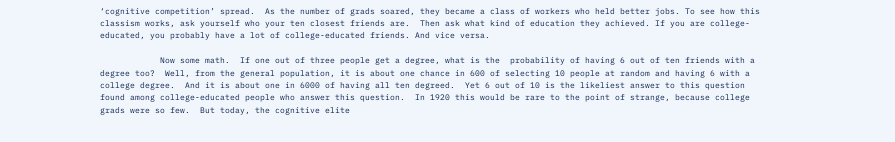‘cognitive competition’ spread.  As the number of grads soared, they became a class of workers who held better jobs. To see how this classism works, ask yourself who your ten closest friends are.  Then ask what kind of education they achieved. If you are college-educated, you probably have a lot of college-educated friends. And vice versa.

            Now some math.  If one out of three people get a degree, what is the  probability of having 6 out of ten friends with a degree too?  Well, from the general population, it is about one chance in 600 of selecting 10 people at random and having 6 with a college degree.  And it is about one in 6000 of having all ten degreed.  Yet 6 out of 10 is the likeliest answer to this question found among college-educated people who answer this question.  In 1920 this would be rare to the point of strange, because college grads were so few.  But today, the cognitive elite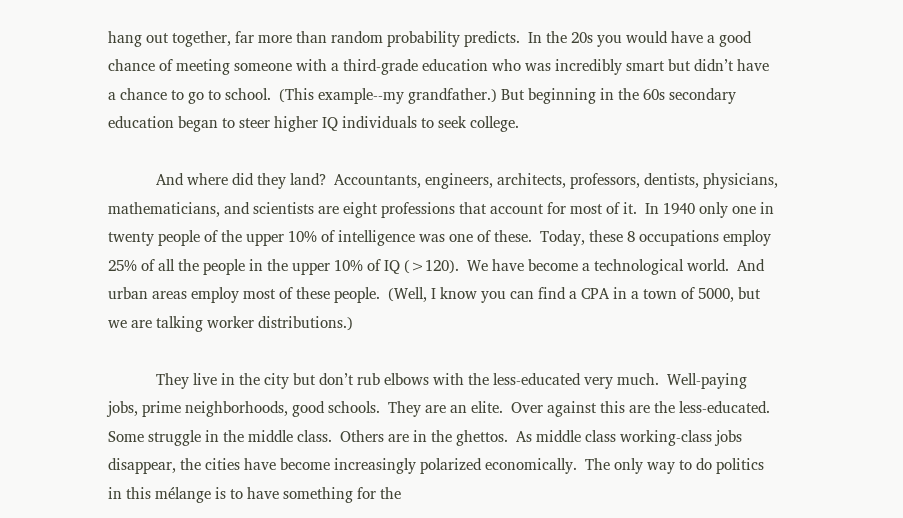hang out together, far more than random probability predicts.  In the 20s you would have a good chance of meeting someone with a third-grade education who was incredibly smart but didn’t have a chance to go to school.  (This example--my grandfather.) But beginning in the 60s secondary education began to steer higher IQ individuals to seek college.

            And where did they land?  Accountants, engineers, architects, professors, dentists, physicians, mathematicians, and scientists are eight professions that account for most of it.  In 1940 only one in twenty people of the upper 10% of intelligence was one of these.  Today, these 8 occupations employ 25% of all the people in the upper 10% of IQ (>120).  We have become a technological world.  And urban areas employ most of these people.  (Well, I know you can find a CPA in a town of 5000, but we are talking worker distributions.)

            They live in the city but don’t rub elbows with the less-educated very much.  Well-paying jobs, prime neighborhoods, good schools.  They are an elite.  Over against this are the less-educated.  Some struggle in the middle class.  Others are in the ghettos.  As middle class working-class jobs disappear, the cities have become increasingly polarized economically.  The only way to do politics in this mélange is to have something for the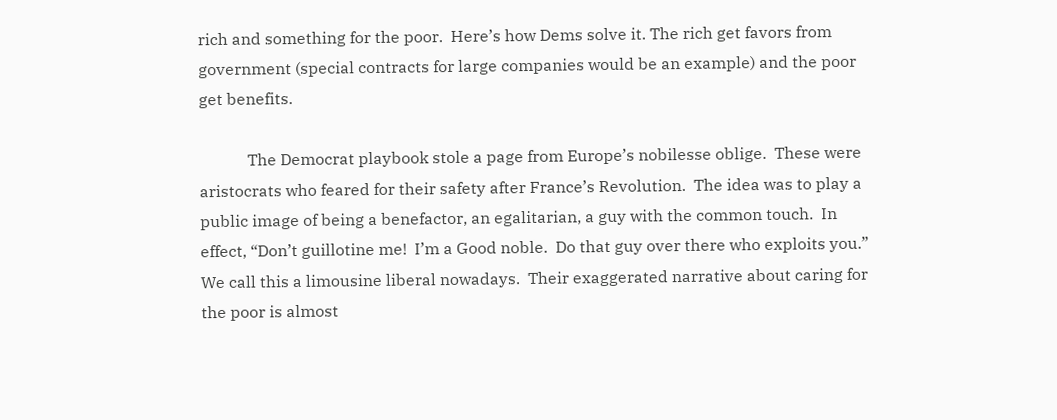rich and something for the poor.  Here’s how Dems solve it. The rich get favors from government (special contracts for large companies would be an example) and the poor get benefits.

            The Democrat playbook stole a page from Europe’s nobilesse oblige.  These were aristocrats who feared for their safety after France’s Revolution.  The idea was to play a public image of being a benefactor, an egalitarian, a guy with the common touch.  In effect, “Don’t guillotine me!  I’m a Good noble.  Do that guy over there who exploits you.”  We call this a limousine liberal nowadays.  Their exaggerated narrative about caring for the poor is almost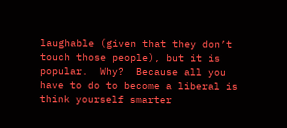laughable (given that they don’t touch those people), but it is popular.  Why?  Because all you have to do to become a liberal is think yourself smarter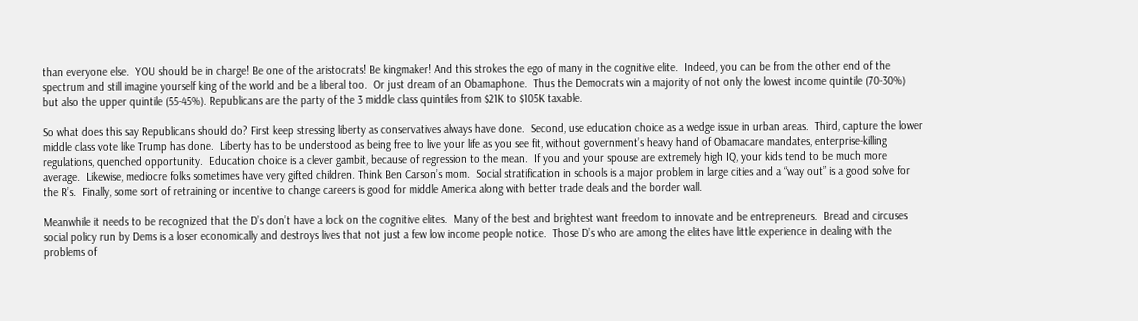than everyone else.  YOU should be in charge! Be one of the aristocrats! Be kingmaker! And this strokes the ego of many in the cognitive elite.  Indeed, you can be from the other end of the spectrum and still imagine yourself king of the world and be a liberal too.  Or just dream of an Obamaphone.  Thus the Democrats win a majority of not only the lowest income quintile (70-30%) but also the upper quintile (55-45%). Republicans are the party of the 3 middle class quintiles from $21K to $105K taxable.

So what does this say Republicans should do? First keep stressing liberty as conservatives always have done.  Second, use education choice as a wedge issue in urban areas.  Third, capture the lower middle class vote like Trump has done.  Liberty has to be understood as being free to live your life as you see fit, without government’s heavy hand of Obamacare mandates, enterprise-killing regulations, quenched opportunity.  Education choice is a clever gambit, because of regression to the mean.  If you and your spouse are extremely high IQ, your kids tend to be much more average.  Likewise, mediocre folks sometimes have very gifted children. Think Ben Carson’s mom.  Social stratification in schools is a major problem in large cities and a “way out” is a good solve for the R’s.  Finally, some sort of retraining or incentive to change careers is good for middle America along with better trade deals and the border wall.

Meanwhile it needs to be recognized that the D’s don’t have a lock on the cognitive elites.  Many of the best and brightest want freedom to innovate and be entrepreneurs.  Bread and circuses social policy run by Dems is a loser economically and destroys lives that not just a few low income people notice.  Those D’s who are among the elites have little experience in dealing with the problems of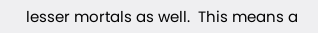lesser mortals as well.  This means a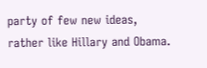party of few new ideas, rather like Hillary and Obama.